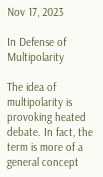Nov 17, 2023

In Defense of Multipolarity

The idea of multipolarity is provoking heated debate. In fact, the term is more of a general concept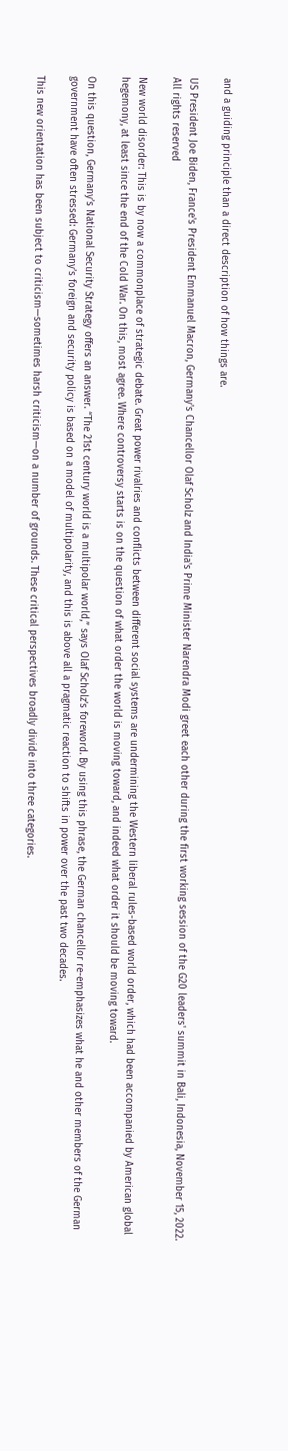and a guiding principle than a direct description of how things are.

US President Joe Biden, France's President Emmanuel Macron, Germany's Chancellor Olaf Scholz and India's Prime Minister Narendra Modi greet each other during the first working session of the G20 leaders' summit in Bali, Indonesia, November 15, 2022.
All rights reserved

New world disorder: This is by now a commonplace of strategic debate. Great power rivalries and conflicts between different social systems are undermining the Western liberal rules-based world order, which had been accompanied by American global hegemony, at least since the end of the Cold War. On this, most agree. Where controversy starts is on the question of what order the world is moving toward, and indeed what order it should be moving toward.

On this question, Germany’s National Security Strategy offers an answer. “The 21st century world is a multipolar world,” says Olaf Scholz’s foreword. By using this phrase, the German chancellor re-emphasizes what he and other members of the German government have often stressed: Germany’s foreign and security policy is based on a model of multipolarity, and this is above all a pragmatic reaction to shifts in power over the past two decades.

This new orientation has been subject to criticism—sometimes harsh criticism—on a number of grounds. These critical perspectives broadly divide into three categories.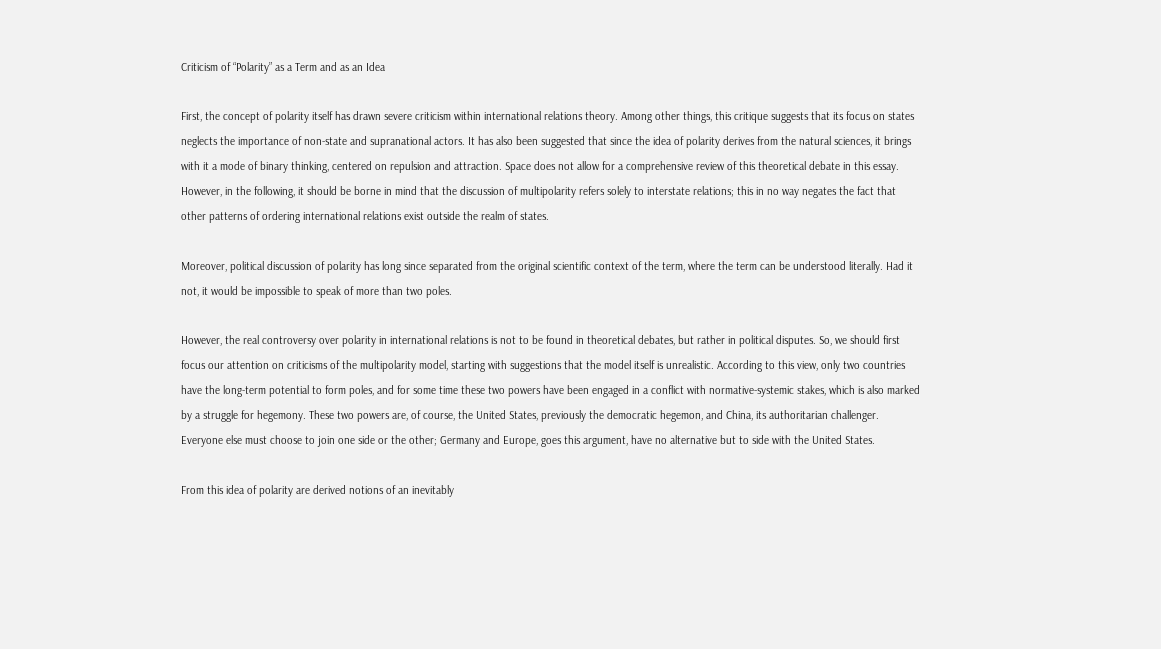Criticism of “Polarity” as a Term and as an Idea

First, the concept of polarity itself has drawn severe criticism within international relations theory. Among other things, this critique suggests that its focus on states neglects the importance of non-state and supranational actors. It has also been suggested that since the idea of polarity derives from the natural sciences, it brings with it a mode of binary thinking, centered on repulsion and attraction. Space does not allow for a comprehensive review of this theoretical debate in this essay. However, in the following, it should be borne in mind that the discussion of multipolarity refers solely to interstate relations; this in no way negates the fact that other patterns of ordering international relations exist outside the realm of states.

Moreover, political discussion of polarity has long since separated from the original scientific context of the term, where the term can be understood literally. Had it not, it would be impossible to speak of more than two poles.

However, the real controversy over polarity in international relations is not to be found in theoretical debates, but rather in political disputes. So, we should first focus our attention on criticisms of the multipolarity model, starting with suggestions that the model itself is unrealistic. According to this view, only two countries have the long-term potential to form poles, and for some time these two powers have been engaged in a conflict with normative-systemic stakes, which is also marked by a struggle for hegemony. These two powers are, of course, the United States, previously the democratic hegemon, and China, its authoritarian challenger. Everyone else must choose to join one side or the other; Germany and Europe, goes this argument, have no alternative but to side with the United States.

From this idea of polarity are derived notions of an inevitably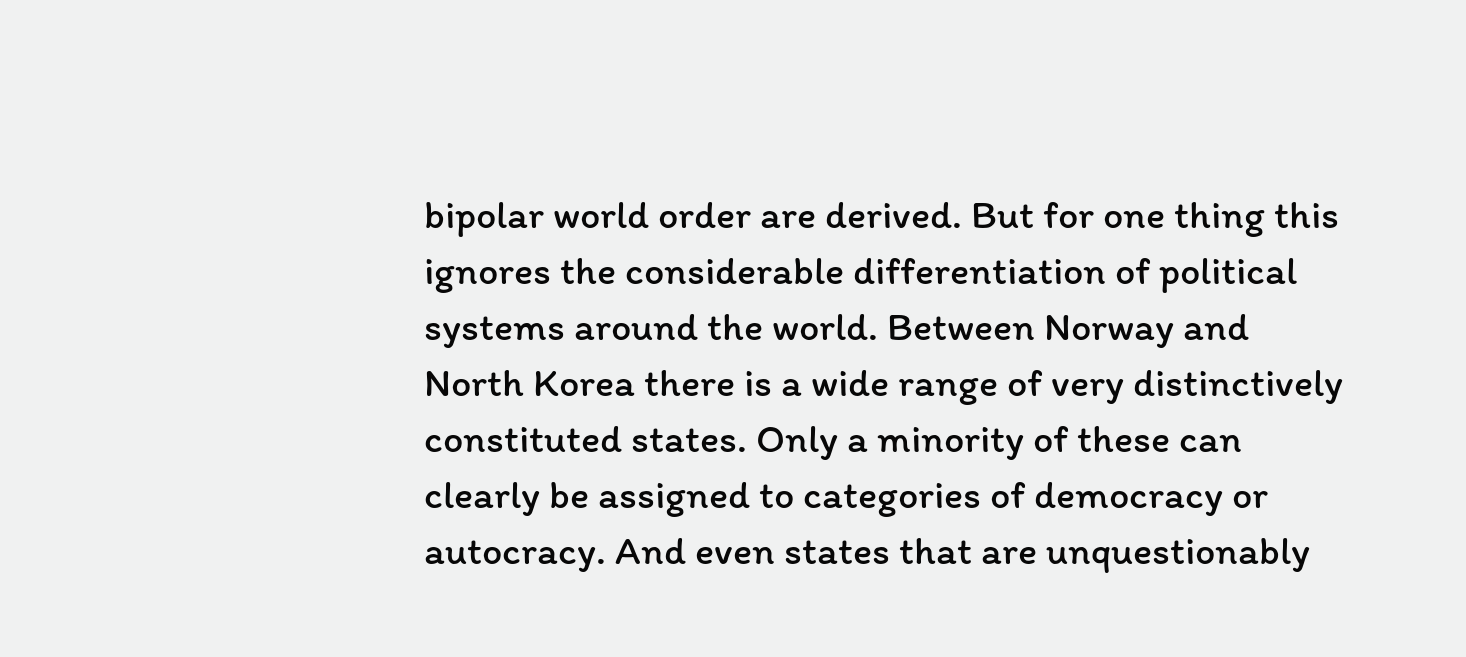bipolar world order are derived. But for one thing this ignores the considerable differentiation of political systems around the world. Between Norway and North Korea there is a wide range of very distinctively constituted states. Only a minority of these can clearly be assigned to categories of democracy or autocracy. And even states that are unquestionably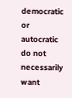democratic or autocratic do not necessarily want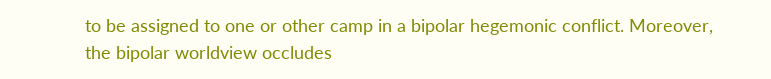to be assigned to one or other camp in a bipolar hegemonic conflict. Moreover, the bipolar worldview occludes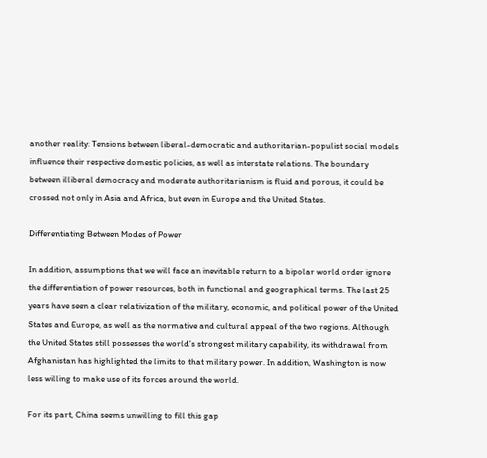another reality: Tensions between liberal-democratic and authoritarian-populist social models influence their respective domestic policies, as well as interstate relations. The boundary between illiberal democracy and moderate authoritarianism is fluid and porous, it could be crossed not only in Asia and Africa, but even in Europe and the United States.

Differentiating Between Modes of Power

In addition, assumptions that we will face an inevitable return to a bipolar world order ignore the differentiation of power resources, both in functional and geographical terms. The last 25 years have seen a clear relativization of the military, economic, and political power of the United States and Europe, as well as the normative and cultural appeal of the two regions. Although the United States still possesses the world’s strongest military capability, its withdrawal from Afghanistan has highlighted the limits to that military power. In addition, Washington is now less willing to make use of its forces around the world.

For its part, China seems unwilling to fill this gap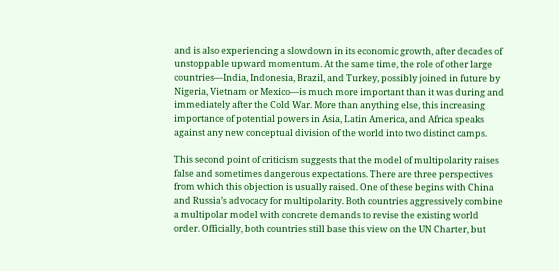and is also experiencing a slowdown in its economic growth, after decades of unstoppable upward momentum. At the same time, the role of other large countries—India, Indonesia, Brazil, and Turkey, possibly joined in future by Nigeria, Vietnam or Mexico—is much more important than it was during and immediately after the Cold War. More than anything else, this increasing importance of potential powers in Asia, Latin America, and Africa speaks against any new conceptual division of the world into two distinct camps.

This second point of criticism suggests that the model of multipolarity raises false and sometimes dangerous expectations. There are three perspectives from which this objection is usually raised. One of these begins with China and Russia’s advocacy for multipolarity. Both countries aggressively combine a multipolar model with concrete demands to revise the existing world order. Officially, both countries still base this view on the UN Charter, but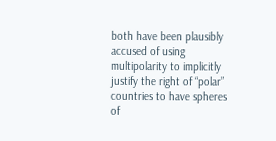both have been plausibly accused of using multipolarity to implicitly justify the right of “polar” countries to have spheres of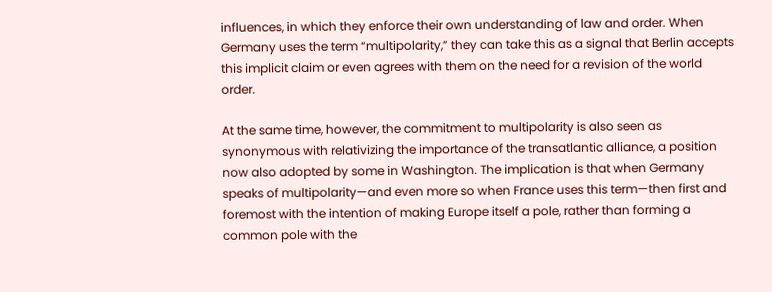influences, in which they enforce their own understanding of law and order. When Germany uses the term “multipolarity,” they can take this as a signal that Berlin accepts this implicit claim or even agrees with them on the need for a revision of the world order.

At the same time, however, the commitment to multipolarity is also seen as synonymous with relativizing the importance of the transatlantic alliance, a position now also adopted by some in Washington. The implication is that when Germany speaks of multipolarity—and even more so when France uses this term—then first and foremost with the intention of making Europe itself a pole, rather than forming a common pole with the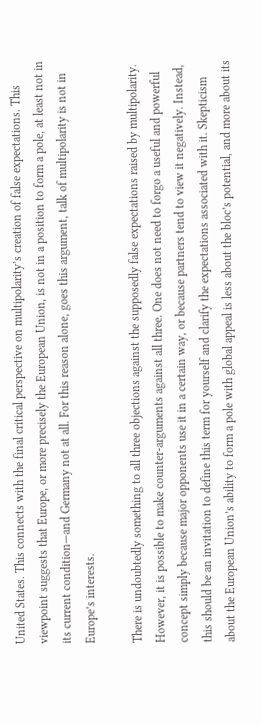United States. This connects with the final critical perspective on multipolarity’s creation of false expectations. This viewpoint suggests that Europe, or more precisely the European Union, is not in a position to form a pole, at least not in its current condition—and Germany not at all. For this reason alone, goes this argument, talk of multipolarity is not in Europe’s interests.

There is undoubtedly something to all three objections against the supposedly false expectations raised by multipolarity. However, it is possible to make counter-arguments against all three. One does not need to forgo a useful and powerful concept simply because major opponents use it in a certain way, or because partners tend to view it negatively. Instead, this should be an invitation to define this term for yourself and clarify the expectations associated with it. Skepticism about the European Union’s ability to form a pole with global appeal is less about the bloc’s potential, and more about its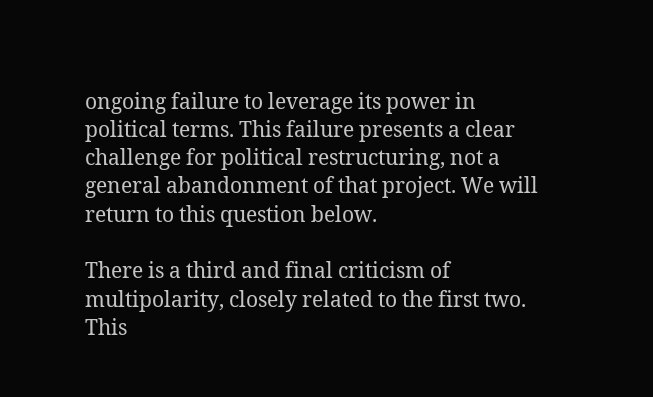ongoing failure to leverage its power in political terms. This failure presents a clear challenge for political restructuring, not a general abandonment of that project. We will return to this question below.

There is a third and final criticism of multipolarity, closely related to the first two. This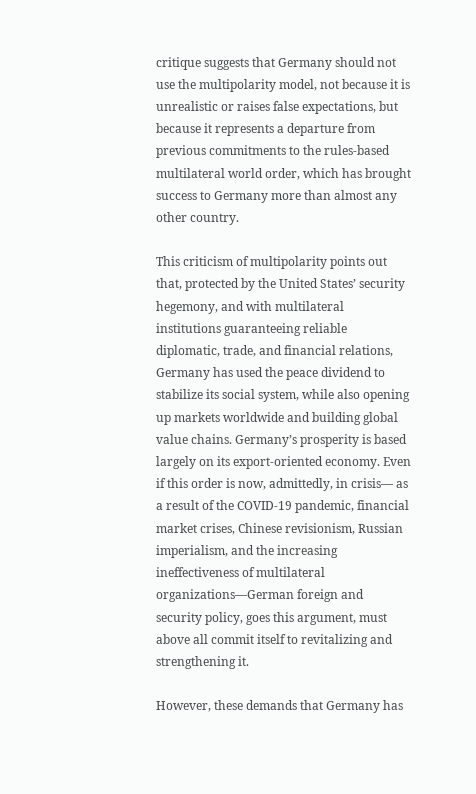critique suggests that Germany should not use the multipolarity model, not because it is unrealistic or raises false expectations, but because it represents a departure from previous commitments to the rules-based multilateral world order, which has brought success to Germany more than almost any other country.

This criticism of multipolarity points out that, protected by the United States’ security hegemony, and with multilateral institutions guaranteeing reliable diplomatic, trade, and financial relations, Germany has used the peace dividend to stabilize its social system, while also opening up markets worldwide and building global value chains. Germany’s prosperity is based largely on its export-oriented economy. Even if this order is now, admittedly, in crisis— as a result of the COVID-19 pandemic, financial market crises, Chinese revisionism, Russian imperialism, and the increasing ineffectiveness of multilateral organizations—German foreign and security policy, goes this argument, must above all commit itself to revitalizing and strengthening it.

However, these demands that Germany has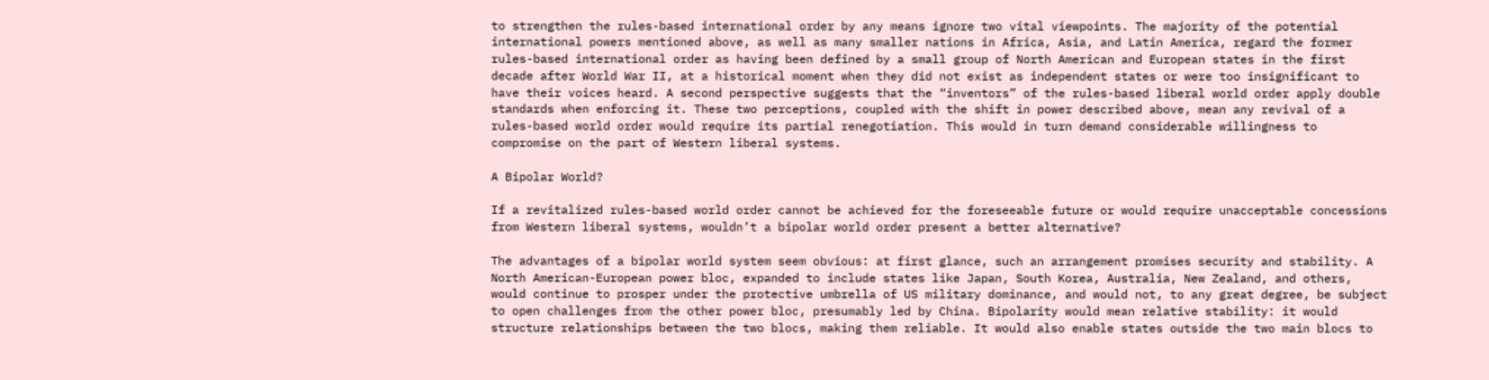to strengthen the rules-based international order by any means ignore two vital viewpoints. The majority of the potential international powers mentioned above, as well as many smaller nations in Africa, Asia, and Latin America, regard the former rules-based international order as having been defined by a small group of North American and European states in the first decade after World War II, at a historical moment when they did not exist as independent states or were too insignificant to have their voices heard. A second perspective suggests that the “inventors” of the rules-based liberal world order apply double standards when enforcing it. These two perceptions, coupled with the shift in power described above, mean any revival of a rules-based world order would require its partial renegotiation. This would in turn demand considerable willingness to compromise on the part of Western liberal systems.

A Bipolar World?

If a revitalized rules-based world order cannot be achieved for the foreseeable future or would require unacceptable concessions from Western liberal systems, wouldn’t a bipolar world order present a better alternative?

The advantages of a bipolar world system seem obvious: at first glance, such an arrangement promises security and stability. A North American-European power bloc, expanded to include states like Japan, South Korea, Australia, New Zealand, and others, would continue to prosper under the protective umbrella of US military dominance, and would not, to any great degree, be subject to open challenges from the other power bloc, presumably led by China. Bipolarity would mean relative stability: it would structure relationships between the two blocs, making them reliable. It would also enable states outside the two main blocs to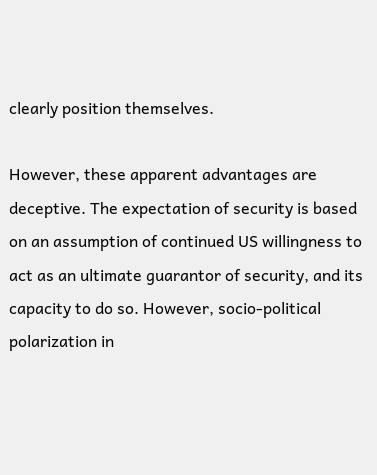clearly position themselves.

However, these apparent advantages are deceptive. The expectation of security is based on an assumption of continued US willingness to act as an ultimate guarantor of security, and its capacity to do so. However, socio-political polarization in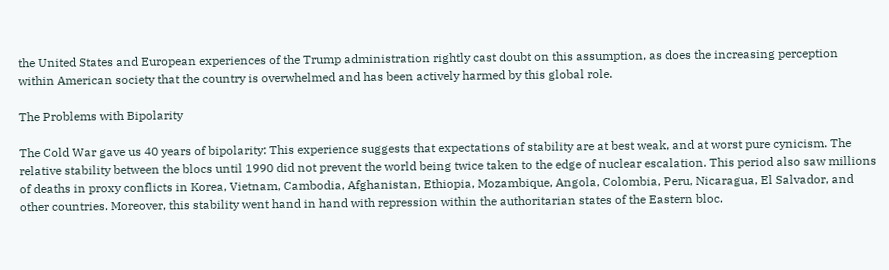the United States and European experiences of the Trump administration rightly cast doubt on this assumption, as does the increasing perception within American society that the country is overwhelmed and has been actively harmed by this global role.

The Problems with Bipolarity

The Cold War gave us 40 years of bipolarity: This experience suggests that expectations of stability are at best weak, and at worst pure cynicism. The relative stability between the blocs until 1990 did not prevent the world being twice taken to the edge of nuclear escalation. This period also saw millions of deaths in proxy conflicts in Korea, Vietnam, Cambodia, Afghanistan, Ethiopia, Mozambique, Angola, Colombia, Peru, Nicaragua, El Salvador, and other countries. Moreover, this stability went hand in hand with repression within the authoritarian states of the Eastern bloc.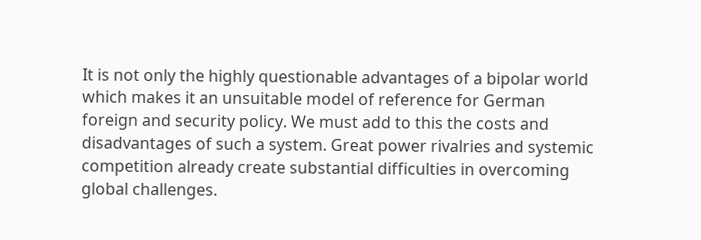It is not only the highly questionable advantages of a bipolar world which makes it an unsuitable model of reference for German foreign and security policy. We must add to this the costs and disadvantages of such a system. Great power rivalries and systemic competition already create substantial difficulties in overcoming global challenges.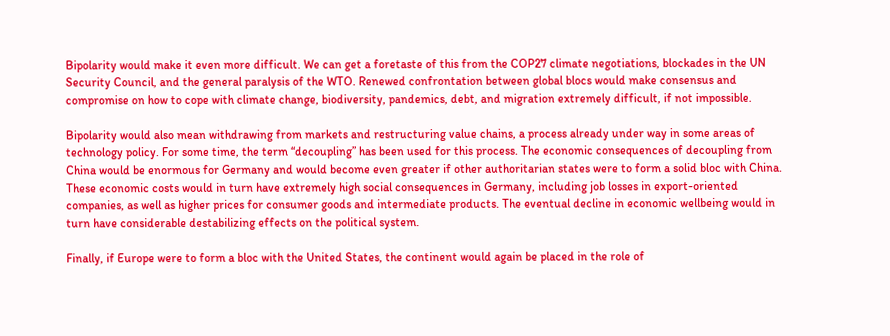Bipolarity would make it even more difficult. We can get a foretaste of this from the COP27 climate negotiations, blockades in the UN Security Council, and the general paralysis of the WTO. Renewed confrontation between global blocs would make consensus and compromise on how to cope with climate change, biodiversity, pandemics, debt, and migration extremely difficult, if not impossible.

Bipolarity would also mean withdrawing from markets and restructuring value chains, a process already under way in some areas of technology policy. For some time, the term “decoupling” has been used for this process. The economic consequences of decoupling from China would be enormous for Germany and would become even greater if other authoritarian states were to form a solid bloc with China. These economic costs would in turn have extremely high social consequences in Germany, including job losses in export-oriented companies, as well as higher prices for consumer goods and intermediate products. The eventual decline in economic wellbeing would in turn have considerable destabilizing effects on the political system.

Finally, if Europe were to form a bloc with the United States, the continent would again be placed in the role of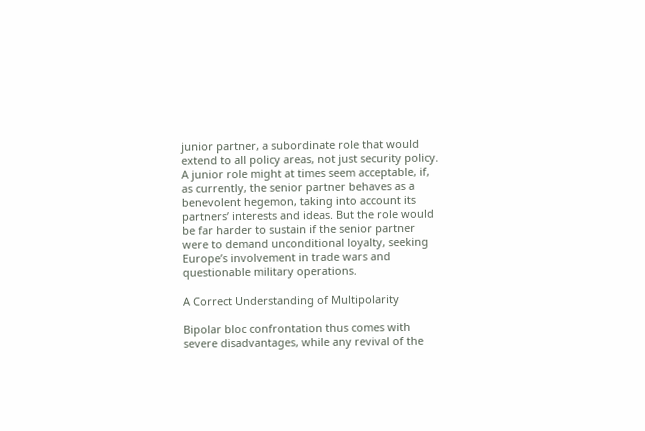junior partner, a subordinate role that would extend to all policy areas, not just security policy. A junior role might at times seem acceptable, if, as currently, the senior partner behaves as a benevolent hegemon, taking into account its partners’ interests and ideas. But the role would be far harder to sustain if the senior partner were to demand unconditional loyalty, seeking Europe’s involvement in trade wars and questionable military operations.

A Correct Understanding of Multipolarity

Bipolar bloc confrontation thus comes with severe disadvantages, while any revival of the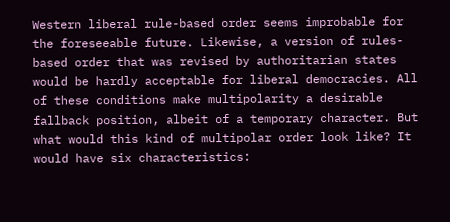Western liberal rule-based order seems improbable for the foreseeable future. Likewise, a version of rules-based order that was revised by authoritarian states would be hardly acceptable for liberal democracies. All of these conditions make multipolarity a desirable fallback position, albeit of a temporary character. But what would this kind of multipolar order look like? It would have six characteristics: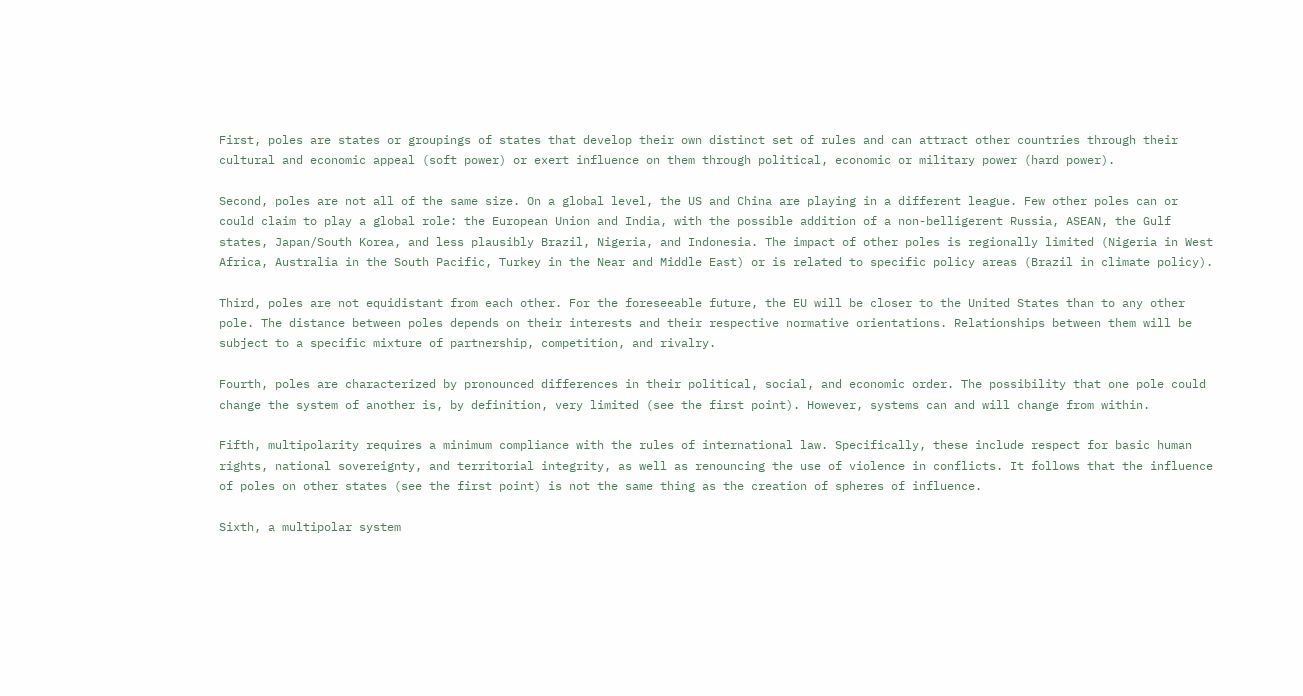First, poles are states or groupings of states that develop their own distinct set of rules and can attract other countries through their cultural and economic appeal (soft power) or exert influence on them through political, economic or military power (hard power).

Second, poles are not all of the same size. On a global level, the US and China are playing in a different league. Few other poles can or could claim to play a global role: the European Union and India, with the possible addition of a non-belligerent Russia, ASEAN, the Gulf states, Japan/South Korea, and less plausibly Brazil, Nigeria, and Indonesia. The impact of other poles is regionally limited (Nigeria in West Africa, Australia in the South Pacific, Turkey in the Near and Middle East) or is related to specific policy areas (Brazil in climate policy).

Third, poles are not equidistant from each other. For the foreseeable future, the EU will be closer to the United States than to any other pole. The distance between poles depends on their interests and their respective normative orientations. Relationships between them will be subject to a specific mixture of partnership, competition, and rivalry.

Fourth, poles are characterized by pronounced differences in their political, social, and economic order. The possibility that one pole could change the system of another is, by definition, very limited (see the first point). However, systems can and will change from within.

Fifth, multipolarity requires a minimum compliance with the rules of international law. Specifically, these include respect for basic human rights, national sovereignty, and territorial integrity, as well as renouncing the use of violence in conflicts. It follows that the influence of poles on other states (see the first point) is not the same thing as the creation of spheres of influence.

Sixth, a multipolar system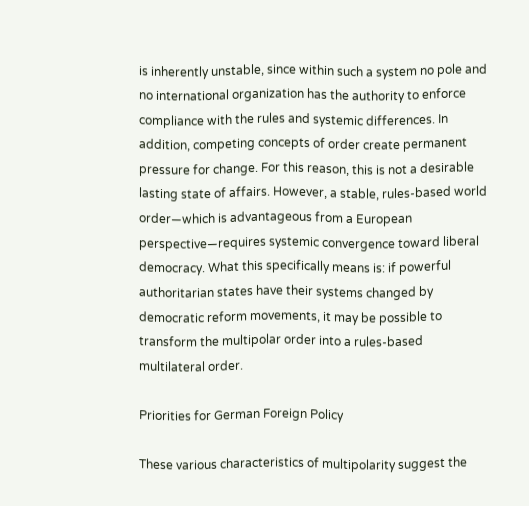is inherently unstable, since within such a system no pole and no international organization has the authority to enforce compliance with the rules and systemic differences. In addition, competing concepts of order create permanent pressure for change. For this reason, this is not a desirable lasting state of affairs. However, a stable, rules-based world order—which is advantageous from a European perspective—requires systemic convergence toward liberal democracy. What this specifically means is: if powerful authoritarian states have their systems changed by democratic reform movements, it may be possible to transform the multipolar order into a rules-based multilateral order.

Priorities for German Foreign Policy

These various characteristics of multipolarity suggest the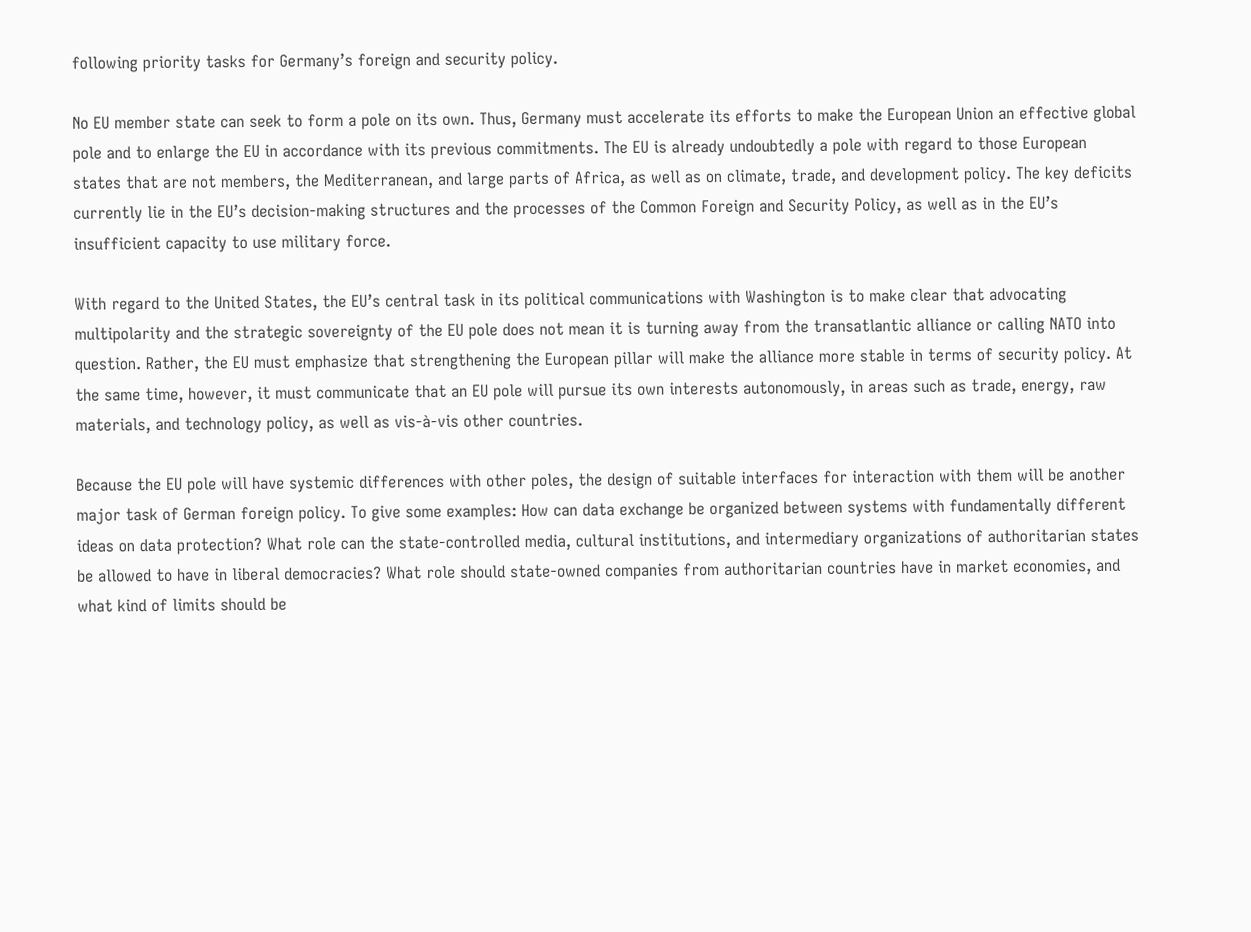following priority tasks for Germany’s foreign and security policy.

No EU member state can seek to form a pole on its own. Thus, Germany must accelerate its efforts to make the European Union an effective global pole and to enlarge the EU in accordance with its previous commitments. The EU is already undoubtedly a pole with regard to those European states that are not members, the Mediterranean, and large parts of Africa, as well as on climate, trade, and development policy. The key deficits currently lie in the EU’s decision-making structures and the processes of the Common Foreign and Security Policy, as well as in the EU’s insufficient capacity to use military force.

With regard to the United States, the EU’s central task in its political communications with Washington is to make clear that advocating multipolarity and the strategic sovereignty of the EU pole does not mean it is turning away from the transatlantic alliance or calling NATO into question. Rather, the EU must emphasize that strengthening the European pillar will make the alliance more stable in terms of security policy. At the same time, however, it must communicate that an EU pole will pursue its own interests autonomously, in areas such as trade, energy, raw materials, and technology policy, as well as vis-à-vis other countries.

Because the EU pole will have systemic differences with other poles, the design of suitable interfaces for interaction with them will be another major task of German foreign policy. To give some examples: How can data exchange be organized between systems with fundamentally different ideas on data protection? What role can the state-controlled media, cultural institutions, and intermediary organizations of authoritarian states be allowed to have in liberal democracies? What role should state-owned companies from authoritarian countries have in market economies, and what kind of limits should be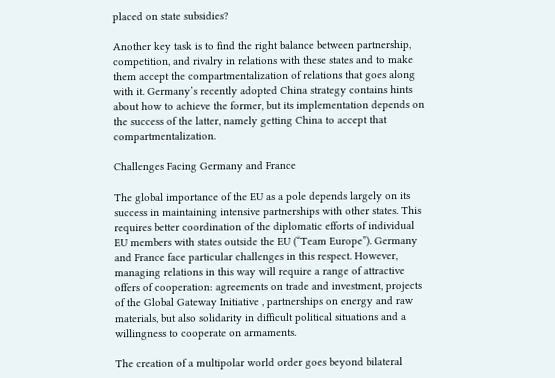placed on state subsidies?

Another key task is to find the right balance between partnership, competition, and rivalry in relations with these states and to make them accept the compartmentalization of relations that goes along with it. Germany’s recently adopted China strategy contains hints about how to achieve the former, but its implementation depends on the success of the latter, namely getting China to accept that compartmentalization.

Challenges Facing Germany and France

The global importance of the EU as a pole depends largely on its success in maintaining intensive partnerships with other states. This requires better coordination of the diplomatic efforts of individual EU members with states outside the EU (“Team Europe”). Germany and France face particular challenges in this respect. However, managing relations in this way will require a range of attractive offers of cooperation: agreements on trade and investment, projects of the Global Gateway Initiative , partnerships on energy and raw materials, but also solidarity in difficult political situations and a willingness to cooperate on armaments.

The creation of a multipolar world order goes beyond bilateral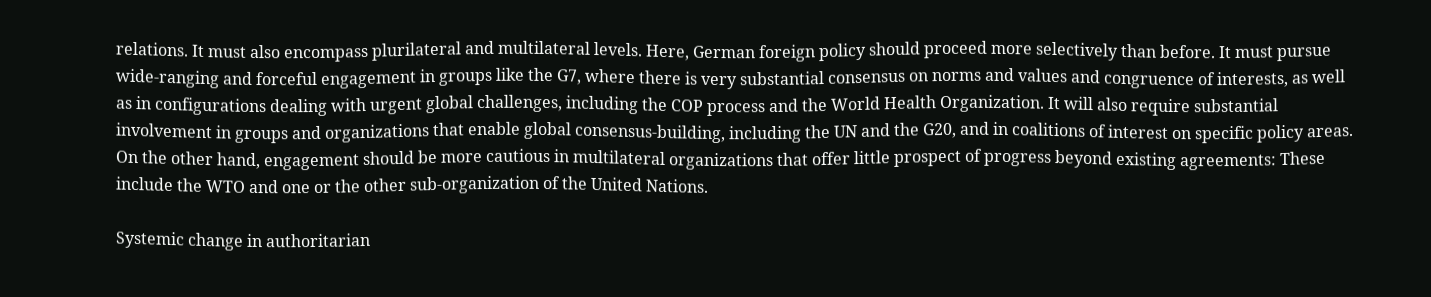relations. It must also encompass plurilateral and multilateral levels. Here, German foreign policy should proceed more selectively than before. It must pursue wide-ranging and forceful engagement in groups like the G7, where there is very substantial consensus on norms and values and congruence of interests, as well as in configurations dealing with urgent global challenges, including the COP process and the World Health Organization. It will also require substantial involvement in groups and organizations that enable global consensus-building, including the UN and the G20, and in coalitions of interest on specific policy areas. On the other hand, engagement should be more cautious in multilateral organizations that offer little prospect of progress beyond existing agreements: These include the WTO and one or the other sub-organization of the United Nations.

Systemic change in authoritarian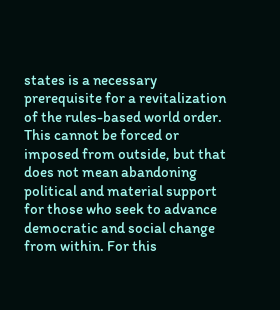states is a necessary prerequisite for a revitalization of the rules-based world order. This cannot be forced or imposed from outside, but that does not mean abandoning political and material support for those who seek to advance democratic and social change from within. For this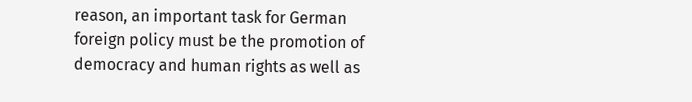reason, an important task for German foreign policy must be the promotion of democracy and human rights as well as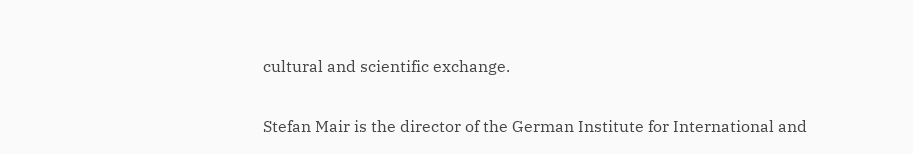cultural and scientific exchange.

Stefan Mair is the director of the German Institute for International and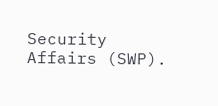Security Affairs (SWP).